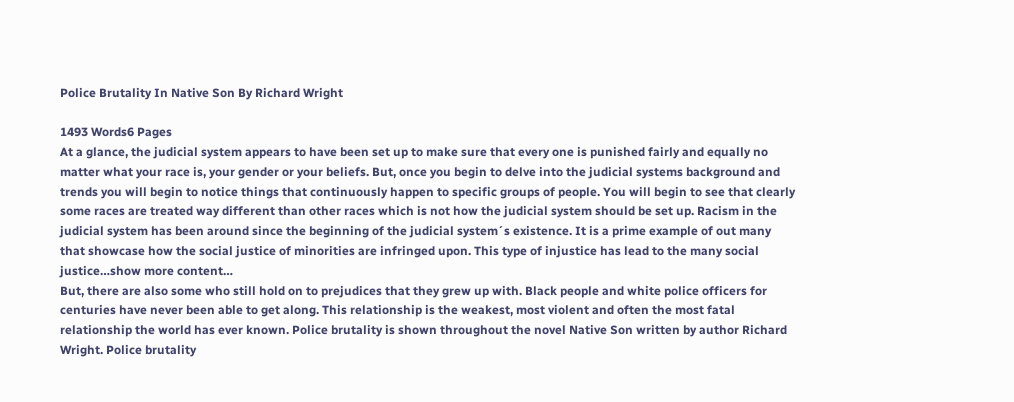Police Brutality In Native Son By Richard Wright

1493 Words6 Pages
At a glance, the judicial system appears to have been set up to make sure that every one is punished fairly and equally no matter what your race is, your gender or your beliefs. But, once you begin to delve into the judicial systems background and trends you will begin to notice things that continuously happen to specific groups of people. You will begin to see that clearly some races are treated way different than other races which is not how the judicial system should be set up. Racism in the judicial system has been around since the beginning of the judicial system´s existence. It is a prime example of out many that showcase how the social justice of minorities are infringed upon. This type of injustice has lead to the many social justice…show more content…
But, there are also some who still hold on to prejudices that they grew up with. Black people and white police officers for centuries have never been able to get along. This relationship is the weakest, most violent and often the most fatal relationship the world has ever known. Police brutality is shown throughout the novel Native Son written by author Richard Wright. Police brutality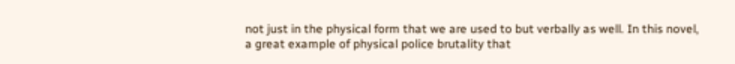not just in the physical form that we are used to but verbally as well. In this novel, a great example of physical police brutality that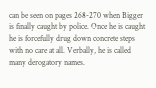can be seen on pages 268-270 when Bigger is finally caught by police. Once he is caught he is forcefully drug down concrete steps with no care at all. Verbally, he is called many derogatory names.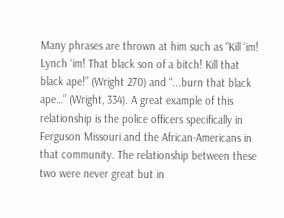Many phrases are thrown at him such as “Kill ‘im! Lynch ‘im! That black son of a bitch! Kill that black ape!” (Wright 270) and “...burn that black ape…” (Wright, 334). A great example of this relationship is the police officers specifically in Ferguson Missouri and the African-Americans in that community. The relationship between these two were never great but in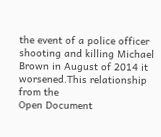the event of a police officer shooting and killing Michael Brown in August of 2014 it worsened.This relationship from the
Open Document